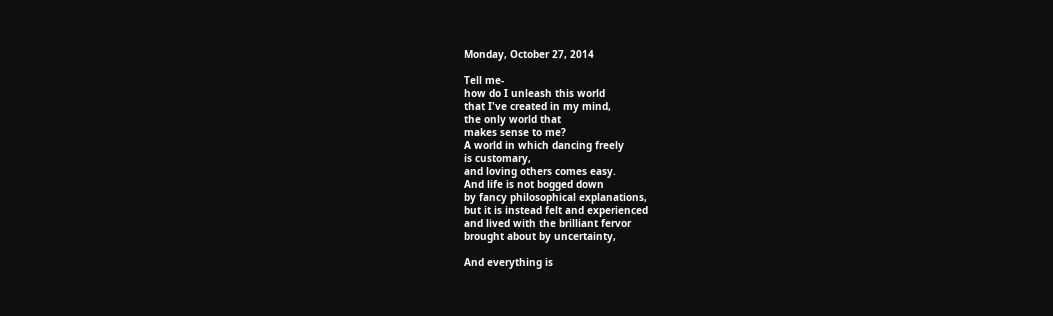Monday, October 27, 2014

Tell me-
how do I unleash this world
that I've created in my mind,
the only world that
makes sense to me?
A world in which dancing freely
is customary,
and loving others comes easy.
And life is not bogged down
by fancy philosophical explanations,
but it is instead felt and experienced
and lived with the brilliant fervor
brought about by uncertainty,

And everything is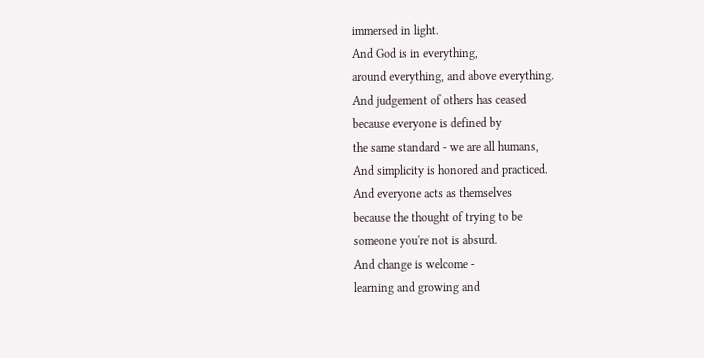immersed in light.
And God is in everything,
around everything, and above everything.
And judgement of others has ceased
because everyone is defined by
the same standard - we are all humans,
And simplicity is honored and practiced.
And everyone acts as themselves
because the thought of trying to be
someone you're not is absurd.
And change is welcome -
learning and growing and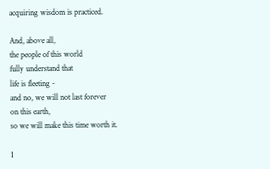acquiring wisdom is practiced.

And, above all,
the people of this world
fully understand that
life is fleeting -
and no, we will not last forever
on this earth,
so we will make this time worth it.

1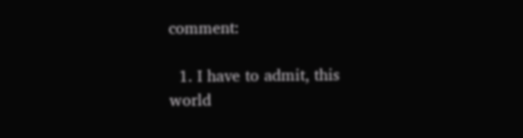comment:

  1. I have to admit, this world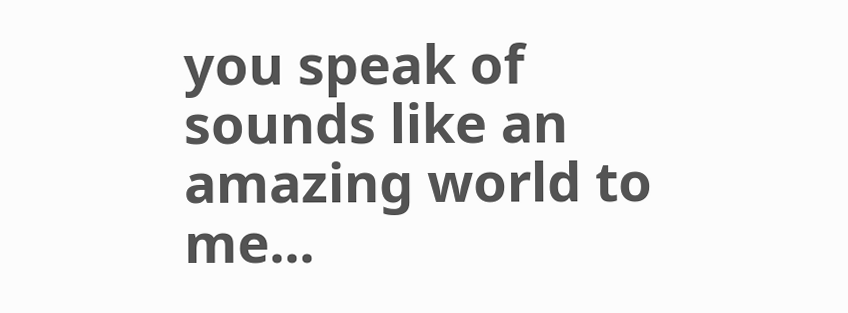you speak of sounds like an amazing world to me...